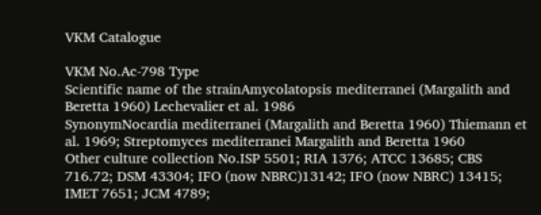VKM Catalogue

VKM No.Ac-798 Type
Scientific name of the strainAmycolatopsis mediterranei (Margalith and Beretta 1960) Lechevalier et al. 1986
SynonymNocardia mediterranei (Margalith and Beretta 1960) Thiemann et al. 1969; Streptomyces mediterranei Margalith and Beretta 1960
Other culture collection No.ISP 5501; RIA 1376; ATCC 13685; CBS 716.72; DSM 43304; IFO (now NBRC)13142; IFO (now NBRC) 13415; IMET 7651; JCM 4789;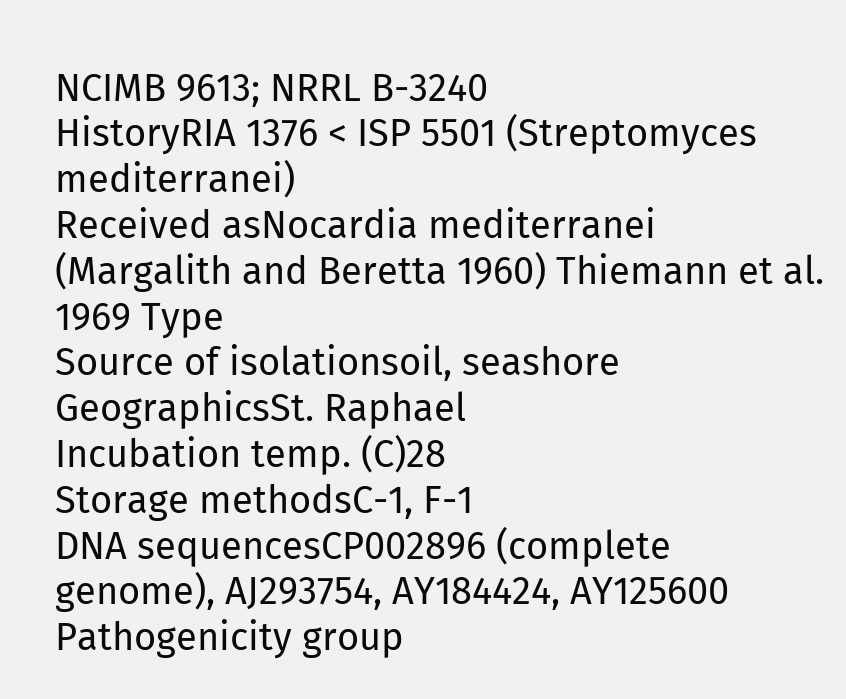NCIMB 9613; NRRL B-3240
HistoryRIA 1376 < ISP 5501 (Streptomyces mediterranei)
Received asNocardia mediterranei (Margalith and Beretta 1960) Thiemann et al. 1969 Type
Source of isolationsoil, seashore
GeographicsSt. Raphael
Incubation temp. (C)28
Storage methodsC-1, F-1
DNA sequencesCP002896 (complete genome), AJ293754, AY184424, AY125600
Pathogenicity group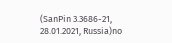(SanPin 3.3686-21, 28.01.2021, Russia)no